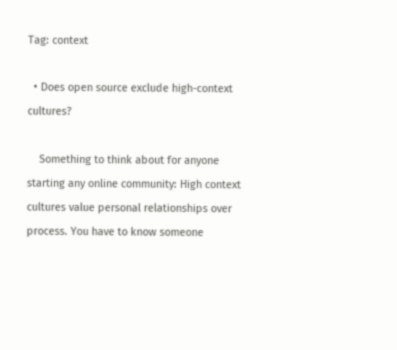Tag: context

  • Does open source exclude high-context cultures?

    Something to think about for anyone starting any online community: High context cultures value personal relationships over process. You have to know someone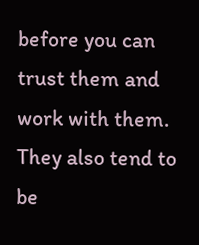before you can trust them and work with them. They also tend to be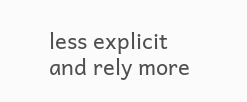less explicit and rely more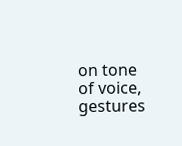on tone of voice, gestures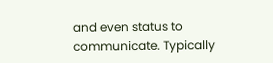and even status to communicate. Typically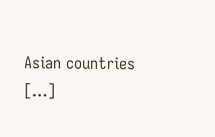Asian countries […]